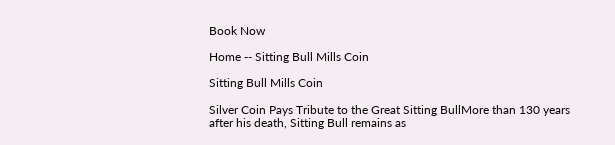Book Now

Home -- Sitting Bull Mills Coin

Sitting Bull Mills Coin

Silver Coin Pays Tribute to the Great Sitting BullMore than 130 years after his death, Sitting Bull remains as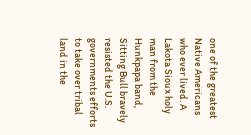one of the greatest Native Americans who ever lived. A Lakota Sioux holy man from the Hunkpapa band, Sitting Bull bravely resisted the U.S. governments efforts to take over tribal land in the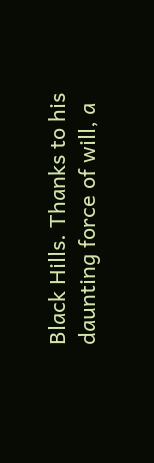Black Hills. Thanks to his daunting force of will, a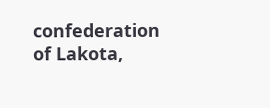confederation of Lakota,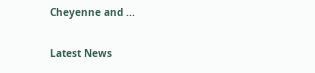Cheyenne and ...

Latest News